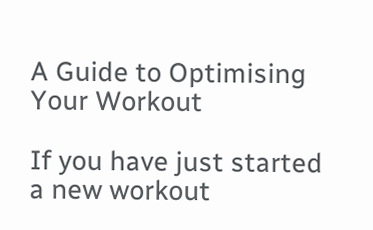A Guide to Optimising Your Workout

If you have just started a new workout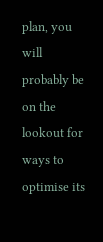plan, you will probably be on the lookout for ways to optimise its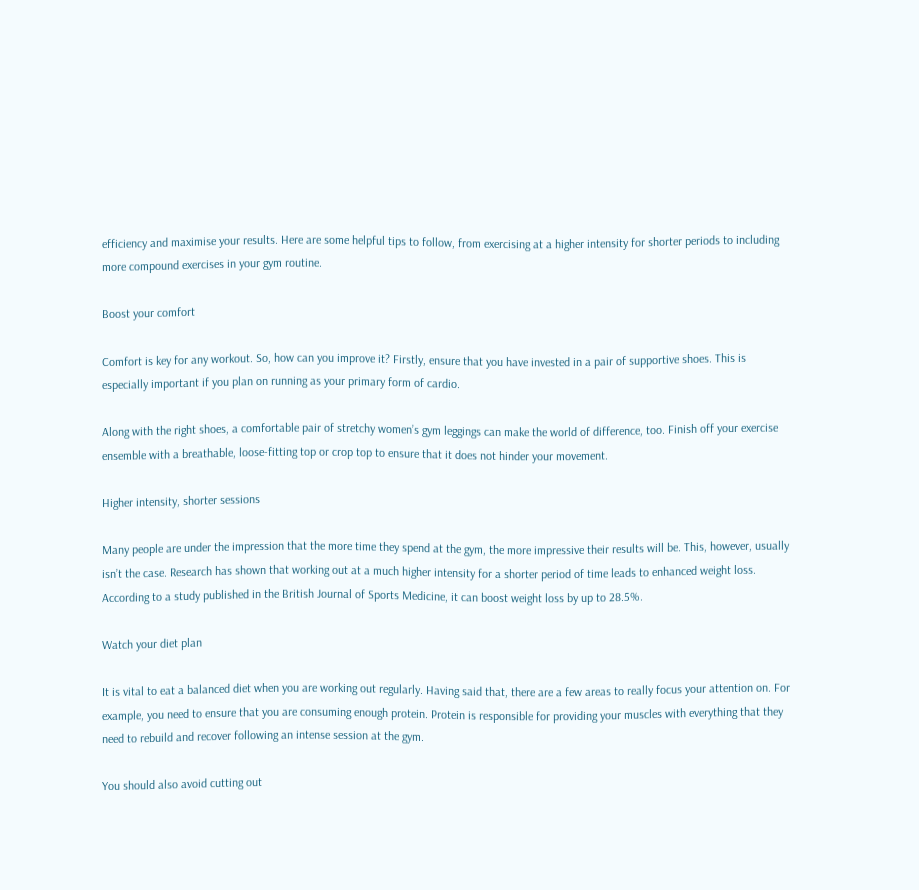efficiency and maximise your results. Here are some helpful tips to follow, from exercising at a higher intensity for shorter periods to including more compound exercises in your gym routine.

Boost your comfort

Comfort is key for any workout. So, how can you improve it? Firstly, ensure that you have invested in a pair of supportive shoes. This is especially important if you plan on running as your primary form of cardio.

Along with the right shoes, a comfortable pair of stretchy women’s gym leggings can make the world of difference, too. Finish off your exercise ensemble with a breathable, loose-fitting top or crop top to ensure that it does not hinder your movement.

Higher intensity, shorter sessions

Many people are under the impression that the more time they spend at the gym, the more impressive their results will be. This, however, usually isn’t the case. Research has shown that working out at a much higher intensity for a shorter period of time leads to enhanced weight loss. According to a study published in the British Journal of Sports Medicine, it can boost weight loss by up to 28.5%.

Watch your diet plan

It is vital to eat a balanced diet when you are working out regularly. Having said that, there are a few areas to really focus your attention on. For example, you need to ensure that you are consuming enough protein. Protein is responsible for providing your muscles with everything that they need to rebuild and recover following an intense session at the gym.

You should also avoid cutting out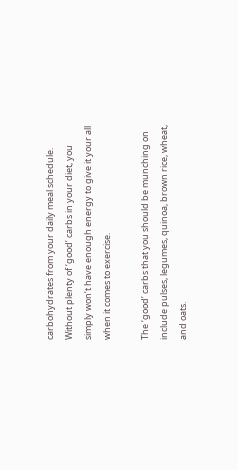carbohydrates from your daily meal schedule. Without plenty of ‘good’ carbs in your diet, you simply won’t have enough energy to give it your all when it comes to exercise.

The ‘good’ carbs that you should be munching on include pulses, legumes, quinoa, brown rice, wheat, and oats.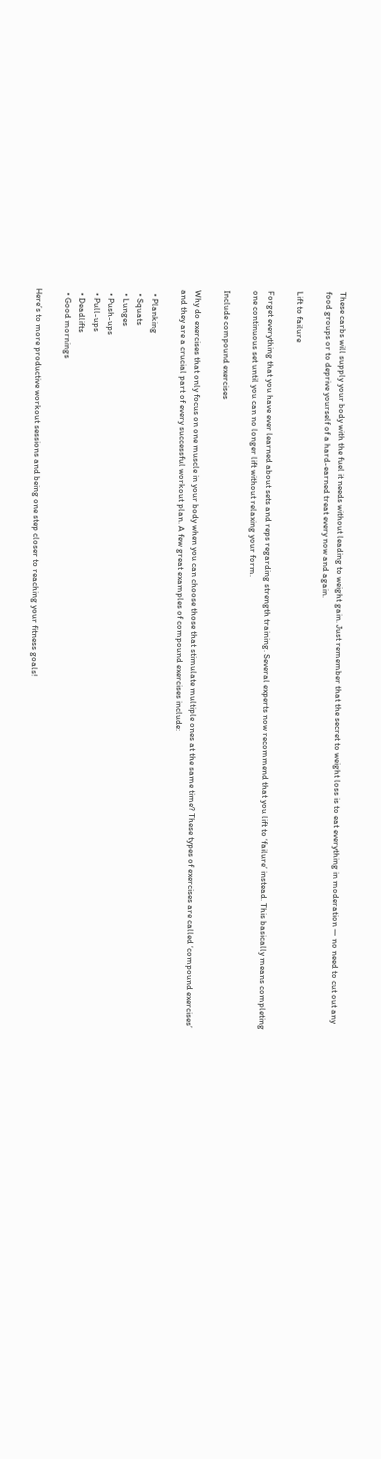These carbs will supply your body with the fuel it needs without leading to weight gain. Just remember that the secret to weight loss is to eat everything in moderation — no need to cut out any food groups or to deprive yourself of a hard-earned treat every now and again.

Lift to failure

Forget everything that you have ever learned about sets and reps regarding strength training. Several experts now recommend that you lift to ‘failure’ instead. This basically means completing one continuous set until you can no longer lift without relaxing your form.

Include compound exercises

Why do exercises that only focus on one muscle in your body when you can choose those that stimulate multiple ones at the same time? These types of exercises are called ‘compound exercises’ and they are a crucial part of every successful workout plan. A few great examples of compound exercises include:

  • Planking
  • Squats
  • Lunges
  • Push-ups
  • Pull-ups
  • Deadlifts
  • Good mornings

Here’s to more productive workout sessions and being one step closer to reaching your fitness goals!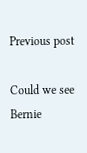Previous post

Could we see Bernie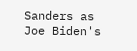Sanders as Joe Biden's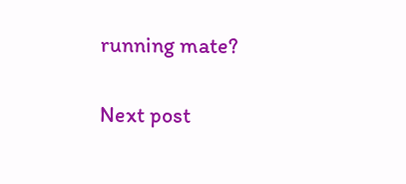running mate?

Next post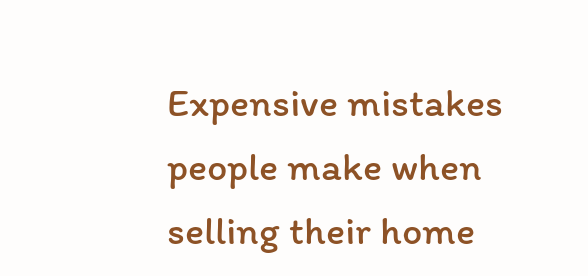Expensive mistakes people make when selling their home